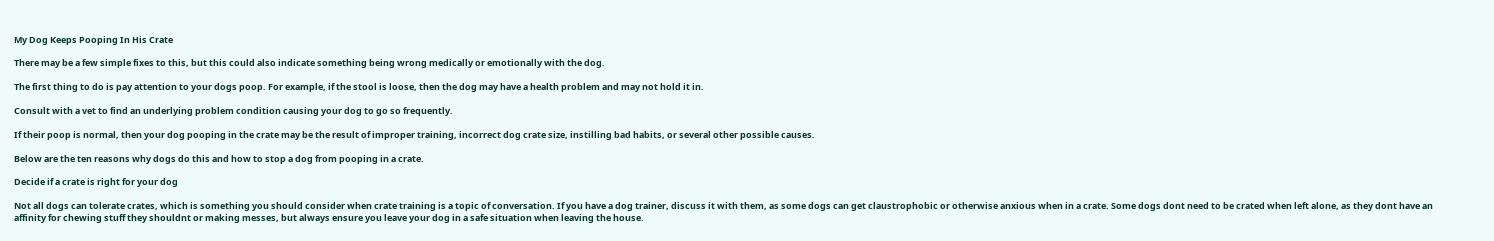My Dog Keeps Pooping In His Crate

There may be a few simple fixes to this, but this could also indicate something being wrong medically or emotionally with the dog.

The first thing to do is pay attention to your dogs poop. For example, if the stool is loose, then the dog may have a health problem and may not hold it in.

Consult with a vet to find an underlying problem condition causing your dog to go so frequently.

If their poop is normal, then your dog pooping in the crate may be the result of improper training, incorrect dog crate size, instilling bad habits, or several other possible causes.

Below are the ten reasons why dogs do this and how to stop a dog from pooping in a crate.

Decide if a crate is right for your dog

Not all dogs can tolerate crates, which is something you should consider when crate training is a topic of conversation. If you have a dog trainer, discuss it with them, as some dogs can get claustrophobic or otherwise anxious when in a crate. Some dogs dont need to be crated when left alone, as they dont have an affinity for chewing stuff they shouldnt or making messes, but always ensure you leave your dog in a safe situation when leaving the house.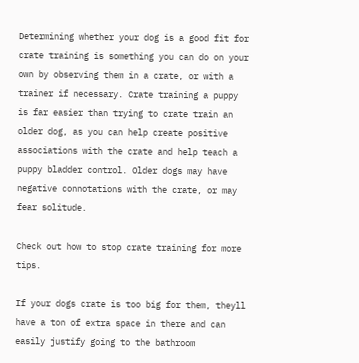Determining whether your dog is a good fit for crate training is something you can do on your own by observing them in a crate, or with a trainer if necessary. Crate training a puppy is far easier than trying to crate train an older dog, as you can help create positive associations with the crate and help teach a puppy bladder control. Older dogs may have negative connotations with the crate, or may fear solitude.

Check out how to stop crate training for more tips.

If your dogs crate is too big for them, theyll have a ton of extra space in there and can easily justify going to the bathroom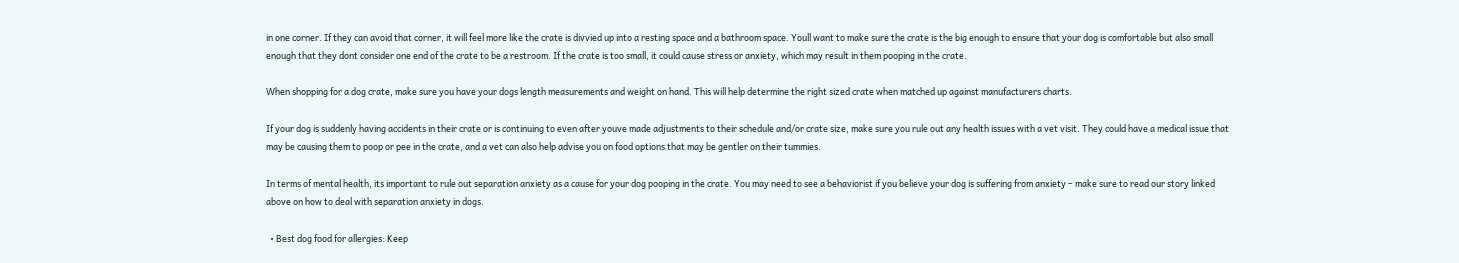in one corner. If they can avoid that corner, it will feel more like the crate is divvied up into a resting space and a bathroom space. Youll want to make sure the crate is the big enough to ensure that your dog is comfortable but also small enough that they dont consider one end of the crate to be a restroom. If the crate is too small, it could cause stress or anxiety, which may result in them pooping in the crate.

When shopping for a dog crate, make sure you have your dogs length measurements and weight on hand. This will help determine the right sized crate when matched up against manufacturers charts.

If your dog is suddenly having accidents in their crate or is continuing to even after youve made adjustments to their schedule and/or crate size, make sure you rule out any health issues with a vet visit. They could have a medical issue that may be causing them to poop or pee in the crate, and a vet can also help advise you on food options that may be gentler on their tummies.

In terms of mental health, its important to rule out separation anxiety as a cause for your dog pooping in the crate. You may need to see a behaviorist if you believe your dog is suffering from anxiety – make sure to read our story linked above on how to deal with separation anxiety in dogs.

  • Best dog food for allergies: Keep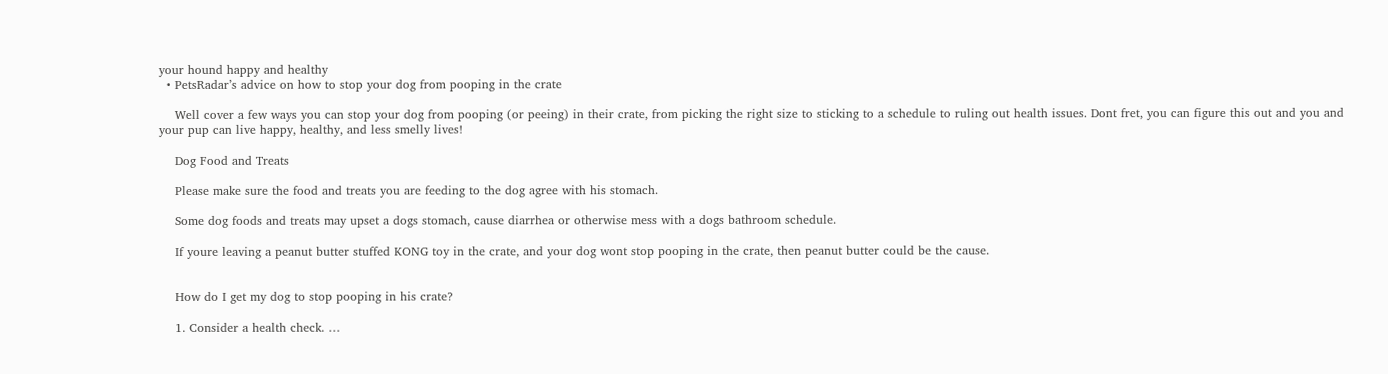your hound happy and healthy
  • PetsRadar’s advice on how to stop your dog from pooping in the crate

    Well cover a few ways you can stop your dog from pooping (or peeing) in their crate, from picking the right size to sticking to a schedule to ruling out health issues. Dont fret, you can figure this out and you and your pup can live happy, healthy, and less smelly lives!

    Dog Food and Treats

    Please make sure the food and treats you are feeding to the dog agree with his stomach.

    Some dog foods and treats may upset a dogs stomach, cause diarrhea or otherwise mess with a dogs bathroom schedule.

    If youre leaving a peanut butter stuffed KONG toy in the crate, and your dog wont stop pooping in the crate, then peanut butter could be the cause.


    How do I get my dog to stop pooping in his crate?

    1. Consider a health check. …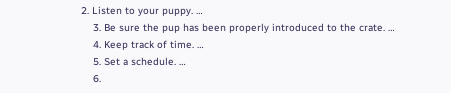2. Listen to your puppy. …
    3. Be sure the pup has been properly introduced to the crate. …
    4. Keep track of time. …
    5. Set a schedule. …
    6.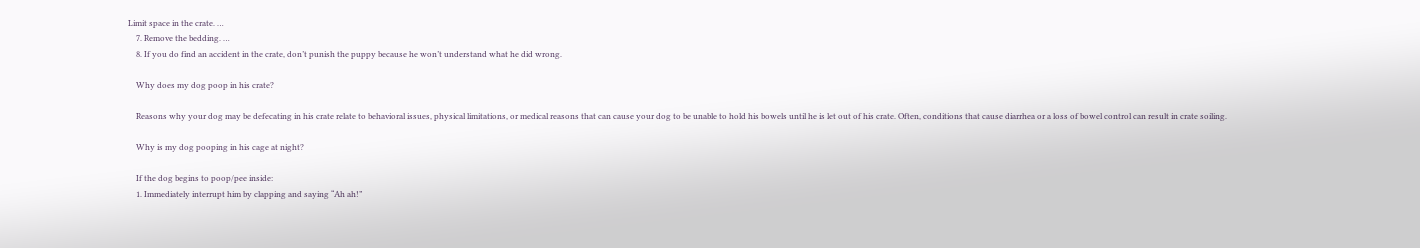Limit space in the crate. …
    7. Remove the bedding. …
    8. If you do find an accident in the crate, don’t punish the puppy because he won’t understand what he did wrong.

    Why does my dog poop in his crate?

    Reasons why your dog may be defecating in his crate relate to behavioral issues, physical limitations, or medical reasons that can cause your dog to be unable to hold his bowels until he is let out of his crate. Often, conditions that cause diarrhea or a loss of bowel control can result in crate soiling.

    Why is my dog pooping in his cage at night?

    If the dog begins to poop/pee inside:
    1. Immediately interrupt him by clapping and saying “Ah ah!”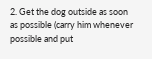2. Get the dog outside as soon as possible (carry him whenever possible and put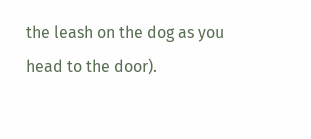the leash on the dog as you head to the door).